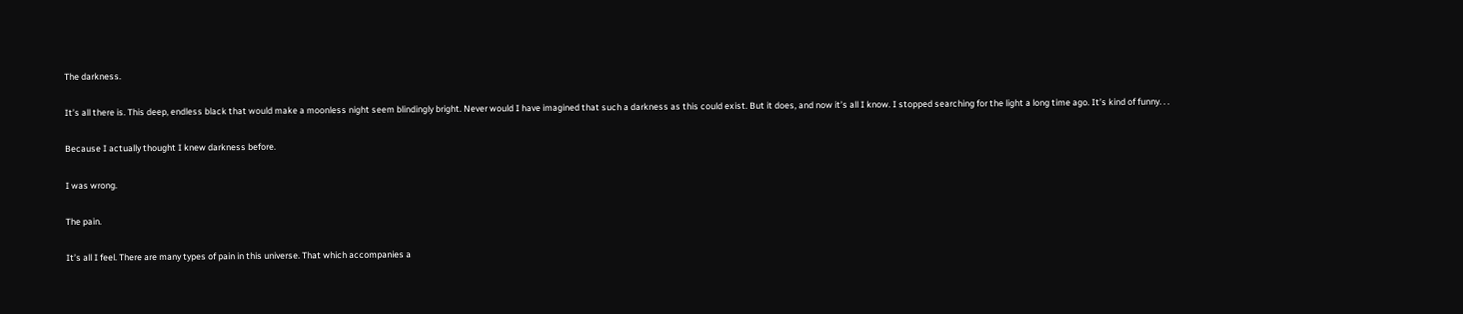The darkness.

It’s all there is. This deep, endless black that would make a moonless night seem blindingly bright. Never would I have imagined that such a darkness as this could exist. But it does, and now it’s all I know. I stopped searching for the light a long time ago. It’s kind of funny. . .

Because I actually thought I knew darkness before.

I was wrong.

The pain.

It’s all I feel. There are many types of pain in this universe. That which accompanies a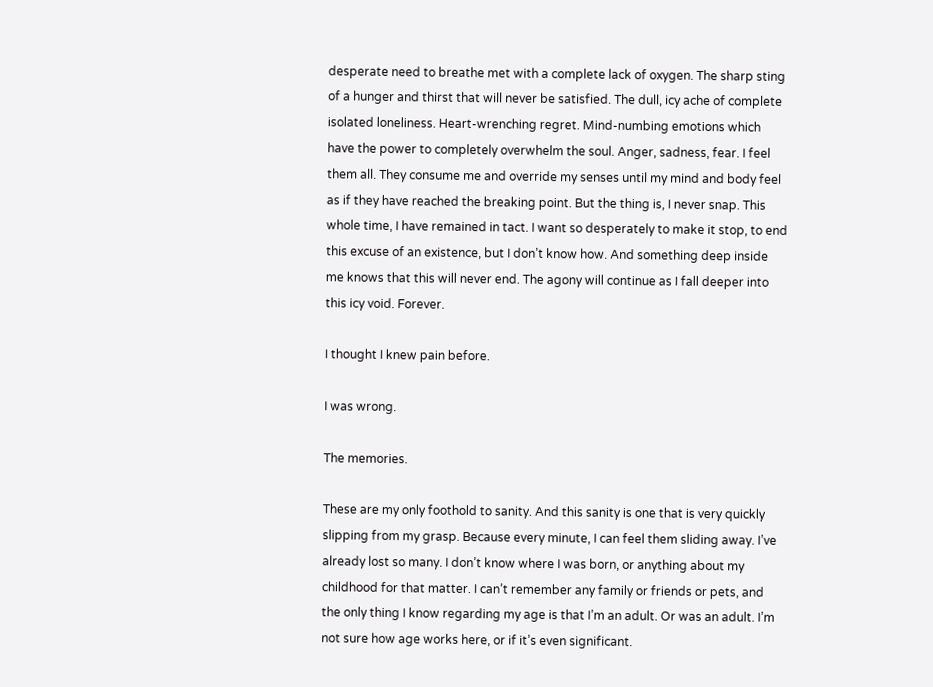desperate need to breathe met with a complete lack of oxygen. The sharp sting of a hunger and thirst that will never be satisfied. The dull, icy ache of complete isolated loneliness. Heart-wrenching regret. Mind-numbing emotions which have the power to completely overwhelm the soul. Anger, sadness, fear. I feel them all. They consume me and override my senses until my mind and body feel as if they have reached the breaking point. But the thing is, I never snap. This whole time, I have remained in tact. I want so desperately to make it stop, to end this excuse of an existence, but I don’t know how. And something deep inside me knows that this will never end. The agony will continue as I fall deeper into this icy void. Forever.

I thought I knew pain before.

I was wrong.

The memories.

These are my only foothold to sanity. And this sanity is one that is very quickly slipping from my grasp. Because every minute, I can feel them sliding away. I’ve already lost so many. I don’t know where I was born, or anything about my childhood for that matter. I can’t remember any family or friends or pets, and the only thing I know regarding my age is that I’m an adult. Or was an adult. I’m not sure how age works here, or if it’s even significant.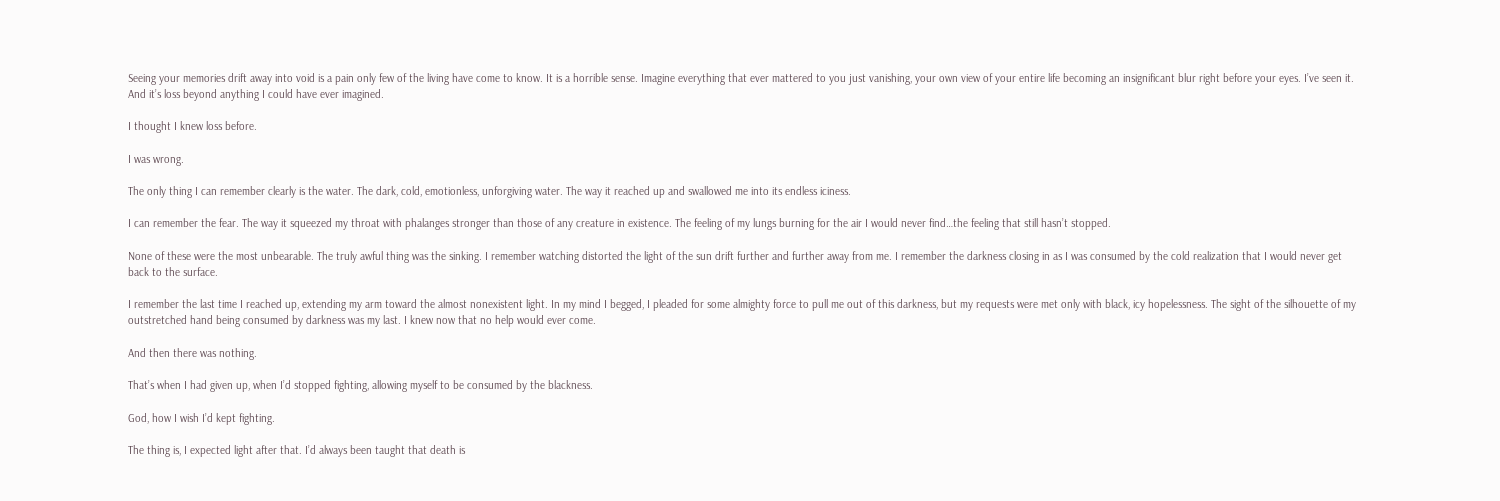Seeing your memories drift away into void is a pain only few of the living have come to know. It is a horrible sense. Imagine everything that ever mattered to you just vanishing, your own view of your entire life becoming an insignificant blur right before your eyes. I’ve seen it. And it’s loss beyond anything I could have ever imagined.

I thought I knew loss before.

I was wrong.

The only thing I can remember clearly is the water. The dark, cold, emotionless, unforgiving water. The way it reached up and swallowed me into its endless iciness.

I can remember the fear. The way it squeezed my throat with phalanges stronger than those of any creature in existence. The feeling of my lungs burning for the air I would never find…the feeling that still hasn’t stopped.

None of these were the most unbearable. The truly awful thing was the sinking. I remember watching distorted the light of the sun drift further and further away from me. I remember the darkness closing in as I was consumed by the cold realization that I would never get back to the surface.

I remember the last time I reached up, extending my arm toward the almost nonexistent light. In my mind I begged, I pleaded for some almighty force to pull me out of this darkness, but my requests were met only with black, icy hopelessness. The sight of the silhouette of my outstretched hand being consumed by darkness was my last. I knew now that no help would ever come.

And then there was nothing.

That’s when I had given up, when I’d stopped fighting, allowing myself to be consumed by the blackness.

God, how I wish I’d kept fighting.

The thing is, I expected light after that. I’d always been taught that death is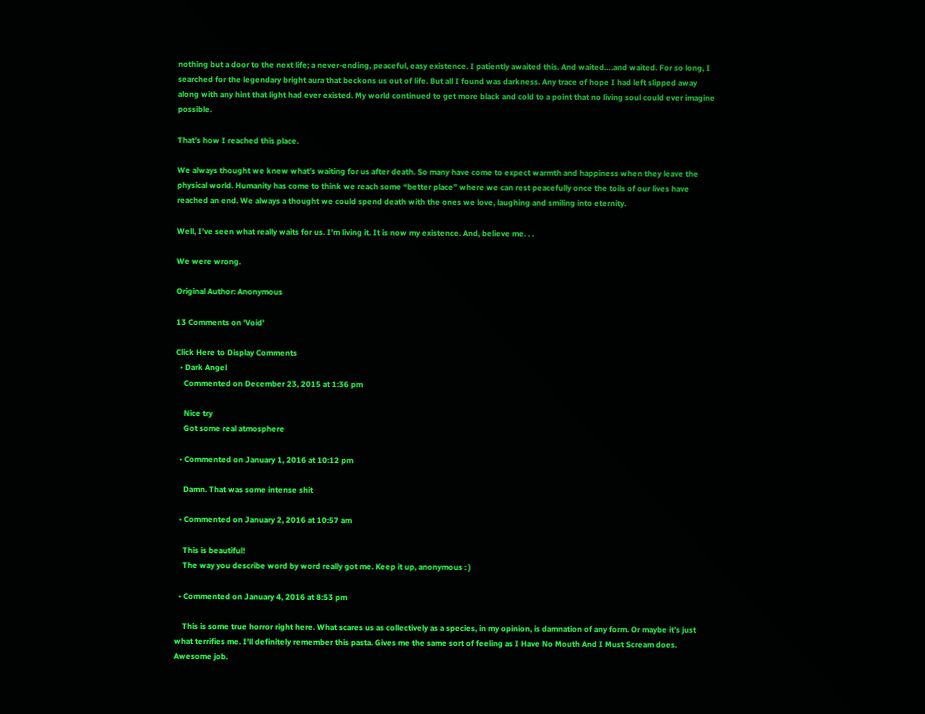nothing but a door to the next life; a never-ending, peaceful, easy existence. I patiently awaited this. And waited….and waited. For so long, I searched for the legendary bright aura that beckons us out of life. But all I found was darkness. Any trace of hope I had left slipped away along with any hint that light had ever existed. My world continued to get more black and cold to a point that no living soul could ever imagine possible.

That’s how I reached this place.

We always thought we knew what’s waiting for us after death. So many have come to expect warmth and happiness when they leave the physical world. Humanity has come to think we reach some “better place” where we can rest peacefully once the toils of our lives have reached an end. We always a thought we could spend death with the ones we love, laughing and smiling into eternity.

Well, I’ve seen what really waits for us. I’m living it. It is now my existence. And, believe me. . .

We were wrong.

Original Author: Anonymous

13 Comments on 'Void'

Click Here to Display Comments
  • Dark Angel
    Commented on December 23, 2015 at 1:36 pm

    Nice try
    Got some real atmosphere

  • Commented on January 1, 2016 at 10:12 pm

    Damn. That was some intense shit

  • Commented on January 2, 2016 at 10:57 am

    This is beautiful!
    The way you describe word by word really got me. Keep it up, anonymous : )

  • Commented on January 4, 2016 at 8:53 pm

    This is some true horror right here. What scares us as collectively as a species, in my opinion, is damnation of any form. Or maybe it’s just what terrifies me. I’ll definitely remember this pasta. Gives me the same sort of feeling as I Have No Mouth And I Must Scream does. Awesome job.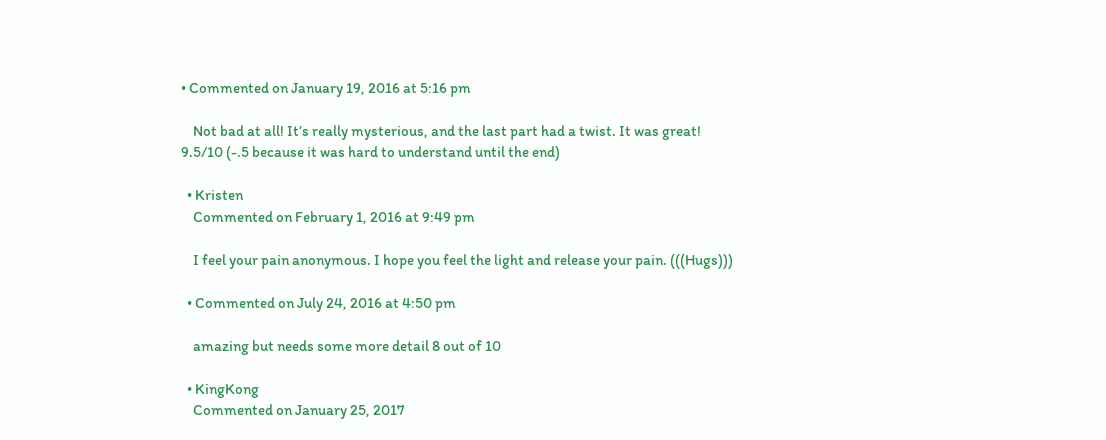• Commented on January 19, 2016 at 5:16 pm

    Not bad at all! It’s really mysterious, and the last part had a twist. It was great! 9.5/10 (-.5 because it was hard to understand until the end)

  • Kristen
    Commented on February 1, 2016 at 9:49 pm

    I feel your pain anonymous. I hope you feel the light and release your pain. (((Hugs)))

  • Commented on July 24, 2016 at 4:50 pm

    amazing but needs some more detail 8 out of 10

  • KingKong
    Commented on January 25, 2017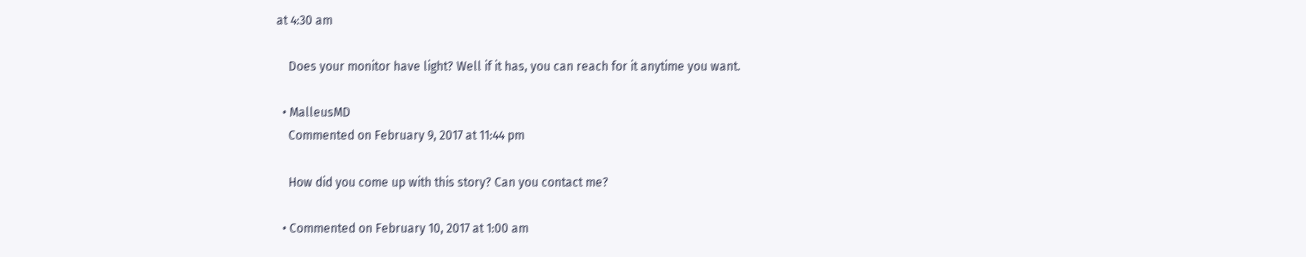at 4:30 am

    Does your monitor have light? Well if it has, you can reach for it anytime you want.

  • MalleusMD
    Commented on February 9, 2017 at 11:44 pm

    How did you come up with this story? Can you contact me?

  • Commented on February 10, 2017 at 1:00 am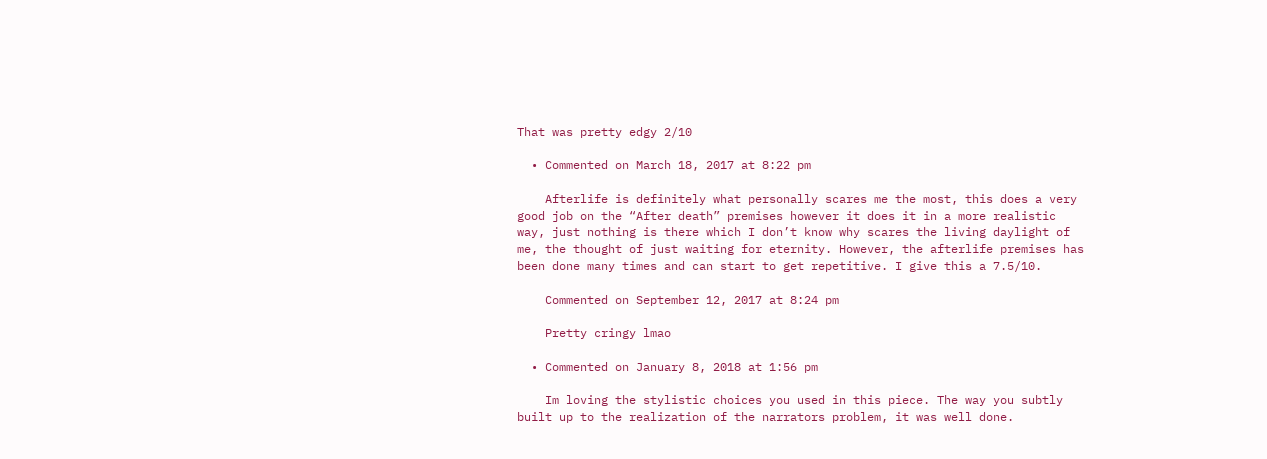That was pretty edgy 2/10

  • Commented on March 18, 2017 at 8:22 pm

    Afterlife is definitely what personally scares me the most, this does a very good job on the “After death” premises however it does it in a more realistic way, just nothing is there which I don’t know why scares the living daylight of me, the thought of just waiting for eternity. However, the afterlife premises has been done many times and can start to get repetitive. I give this a 7.5/10.

    Commented on September 12, 2017 at 8:24 pm

    Pretty cringy lmao

  • Commented on January 8, 2018 at 1:56 pm

    Im loving the stylistic choices you used in this piece. The way you subtly built up to the realization of the narrators problem, it was well done.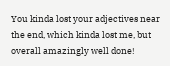You kinda lost your adjectives near the end, which kinda lost me, but overall amazingly well done!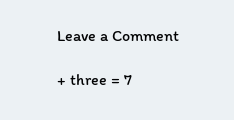Leave a Comment

+ three = 7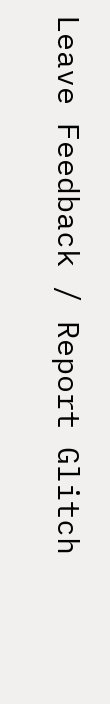Leave Feedback / Report Glitch